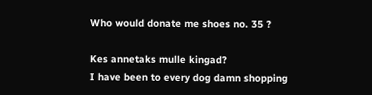Who would donate me shoes no. 35 ?

Kes annetaks mulle kingad?
I have been to every dog damn shopping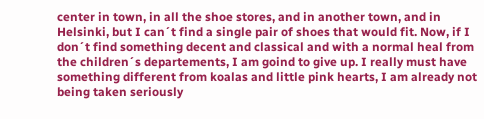center in town, in all the shoe stores, and in another town, and in Helsinki, but I can´t find a single pair of shoes that would fit. Now, if I don´t find something decent and classical and with a normal heal from the children´s departements, I am goind to give up. I really must have something different from koalas and little pink hearts, I am already not being taken seriously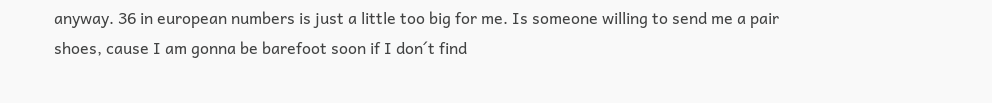anyway. 36 in european numbers is just a little too big for me. Is someone willing to send me a pair shoes, cause I am gonna be barefoot soon if I don´t find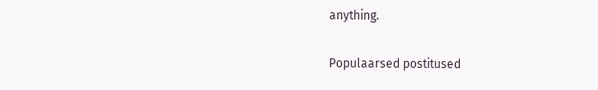anything.


Populaarsed postitused